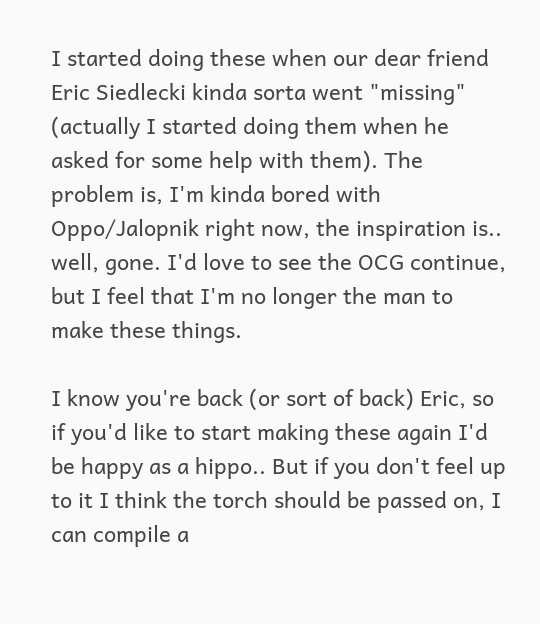I started doing these when our dear friend Eric Siedlecki kinda sorta went "missing" (actually I started doing them when he asked for some help with them). The problem is, I'm kinda bored with Oppo/Jalopnik right now, the inspiration is.. well, gone. I'd love to see the OCG continue, but I feel that I'm no longer the man to make these things.

I know you're back (or sort of back) Eric, so if you'd like to start making these again I'd be happy as a hippo.. But if you don't feel up to it I think the torch should be passed on, I can compile a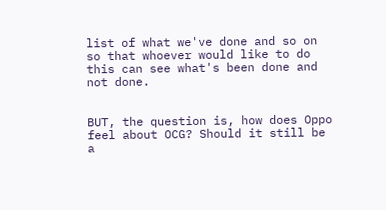list of what we've done and so on so that whoever would like to do this can see what's been done and not done.


BUT, the question is, how does Oppo feel about OCG? Should it still be a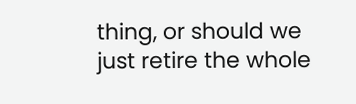thing, or should we just retire the whole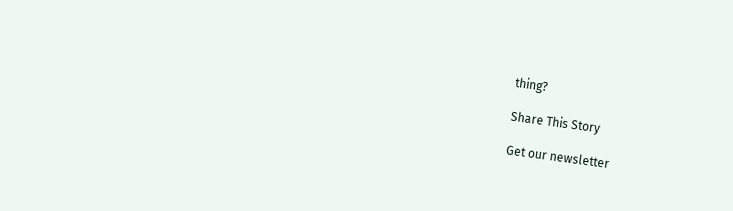thing?

Share This Story

Get our newsletter